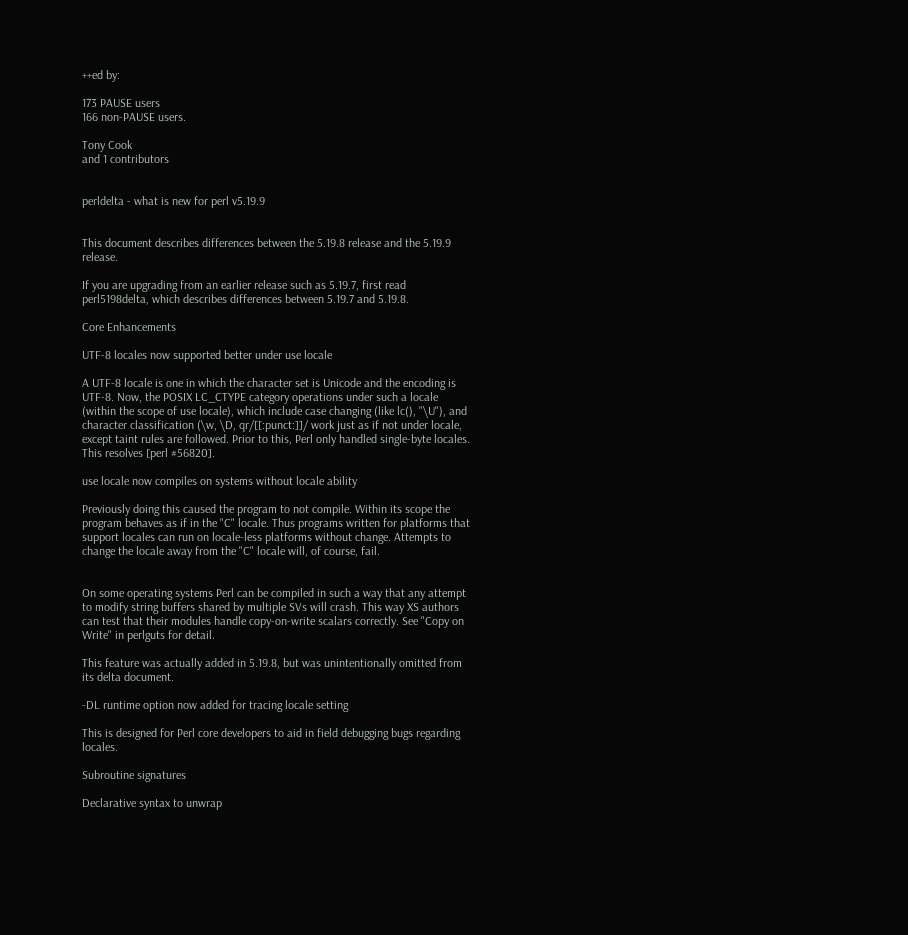++ed by:

173 PAUSE users
166 non-PAUSE users.

Tony Cook
and 1 contributors


perldelta - what is new for perl v5.19.9


This document describes differences between the 5.19.8 release and the 5.19.9 release.

If you are upgrading from an earlier release such as 5.19.7, first read perl5198delta, which describes differences between 5.19.7 and 5.19.8.

Core Enhancements

UTF-8 locales now supported better under use locale

A UTF-8 locale is one in which the character set is Unicode and the encoding is UTF-8. Now, the POSIX LC_CTYPE category operations under such a locale (within the scope of use locale), which include case changing (like lc(), "\U"), and character classification (\w, \D, qr/[[:punct:]]/ work just as if not under locale, except taint rules are followed. Prior to this, Perl only handled single-byte locales. This resolves [perl #56820].

use locale now compiles on systems without locale ability

Previously doing this caused the program to not compile. Within its scope the program behaves as if in the "C" locale. Thus programs written for platforms that support locales can run on locale-less platforms without change. Attempts to change the locale away from the "C" locale will, of course, fail.


On some operating systems Perl can be compiled in such a way that any attempt to modify string buffers shared by multiple SVs will crash. This way XS authors can test that their modules handle copy-on-write scalars correctly. See "Copy on Write" in perlguts for detail.

This feature was actually added in 5.19.8, but was unintentionally omitted from its delta document.

-DL runtime option now added for tracing locale setting

This is designed for Perl core developers to aid in field debugging bugs regarding locales.

Subroutine signatures

Declarative syntax to unwrap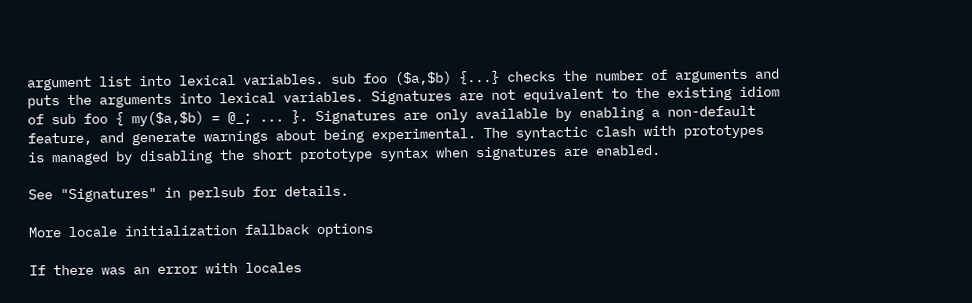argument list into lexical variables. sub foo ($a,$b) {...} checks the number of arguments and puts the arguments into lexical variables. Signatures are not equivalent to the existing idiom of sub foo { my($a,$b) = @_; ... }. Signatures are only available by enabling a non-default feature, and generate warnings about being experimental. The syntactic clash with prototypes is managed by disabling the short prototype syntax when signatures are enabled.

See "Signatures" in perlsub for details.

More locale initialization fallback options

If there was an error with locales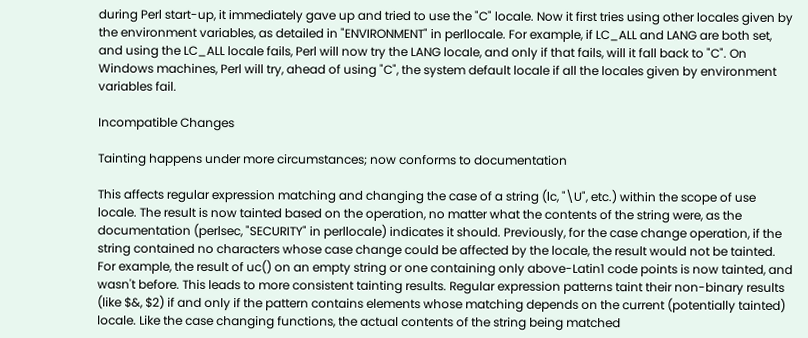during Perl start-up, it immediately gave up and tried to use the "C" locale. Now it first tries using other locales given by the environment variables, as detailed in "ENVIRONMENT" in perllocale. For example, if LC_ALL and LANG are both set, and using the LC_ALL locale fails, Perl will now try the LANG locale, and only if that fails, will it fall back to "C". On Windows machines, Perl will try, ahead of using "C", the system default locale if all the locales given by environment variables fail.

Incompatible Changes

Tainting happens under more circumstances; now conforms to documentation

This affects regular expression matching and changing the case of a string (lc, "\U", etc.) within the scope of use locale. The result is now tainted based on the operation, no matter what the contents of the string were, as the documentation (perlsec, "SECURITY" in perllocale) indicates it should. Previously, for the case change operation, if the string contained no characters whose case change could be affected by the locale, the result would not be tainted. For example, the result of uc() on an empty string or one containing only above-Latin1 code points is now tainted, and wasn't before. This leads to more consistent tainting results. Regular expression patterns taint their non-binary results (like $&, $2) if and only if the pattern contains elements whose matching depends on the current (potentially tainted) locale. Like the case changing functions, the actual contents of the string being matched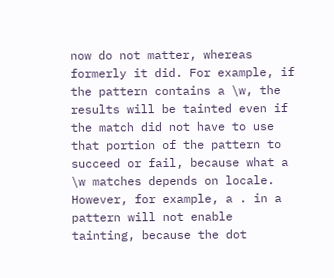now do not matter, whereas formerly it did. For example, if the pattern contains a \w, the results will be tainted even if the match did not have to use that portion of the pattern to succeed or fail, because what a \w matches depends on locale. However, for example, a . in a pattern will not enable tainting, because the dot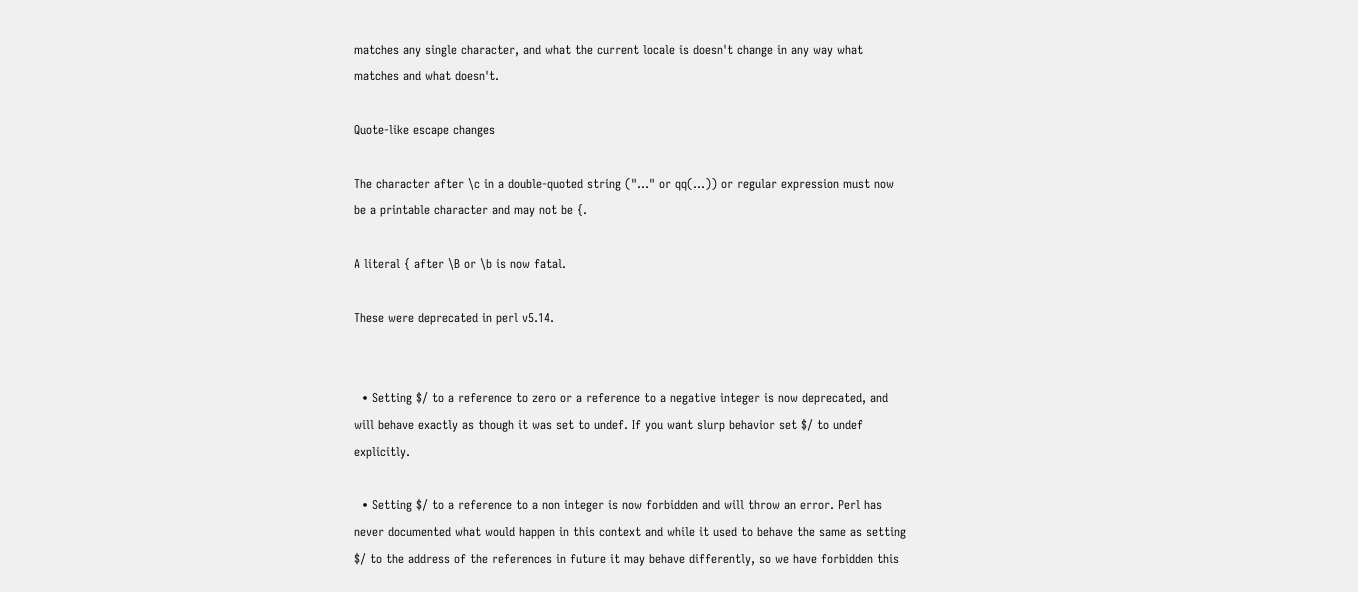matches any single character, and what the current locale is doesn't change in any way what matches and what doesn't.

Quote-like escape changes

The character after \c in a double-quoted string ("..." or qq(...)) or regular expression must now be a printable character and may not be {.

A literal { after \B or \b is now fatal.

These were deprecated in perl v5.14.


  • Setting $/ to a reference to zero or a reference to a negative integer is now deprecated, and will behave exactly as though it was set to undef. If you want slurp behavior set $/ to undef explicitly.

  • Setting $/ to a reference to a non integer is now forbidden and will throw an error. Perl has never documented what would happen in this context and while it used to behave the same as setting $/ to the address of the references in future it may behave differently, so we have forbidden this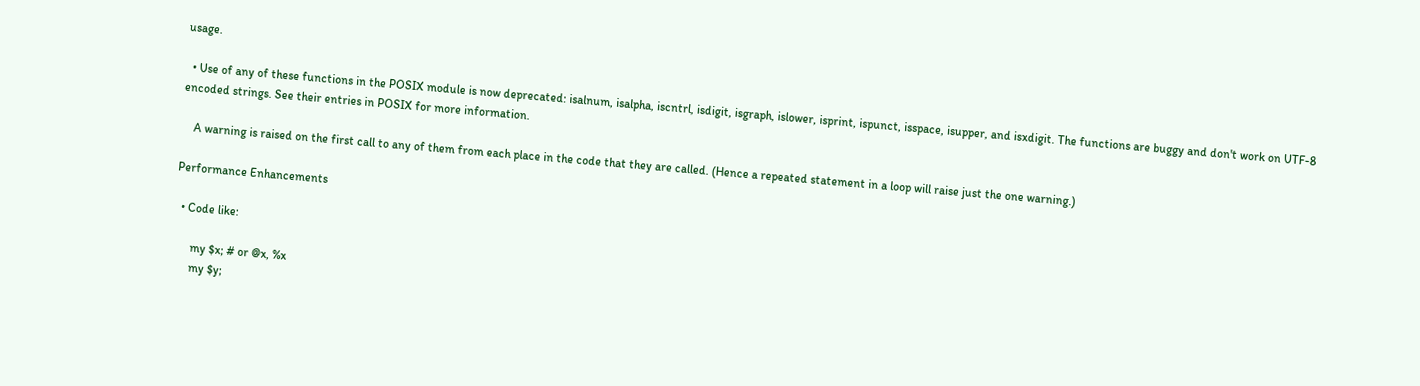usage.

  • Use of any of these functions in the POSIX module is now deprecated: isalnum, isalpha, iscntrl, isdigit, isgraph, islower, isprint, ispunct, isspace, isupper, and isxdigit. The functions are buggy and don't work on UTF-8 encoded strings. See their entries in POSIX for more information.

    A warning is raised on the first call to any of them from each place in the code that they are called. (Hence a repeated statement in a loop will raise just the one warning.)

Performance Enhancements

  • Code like:

      my $x; # or @x, %x
      my $y;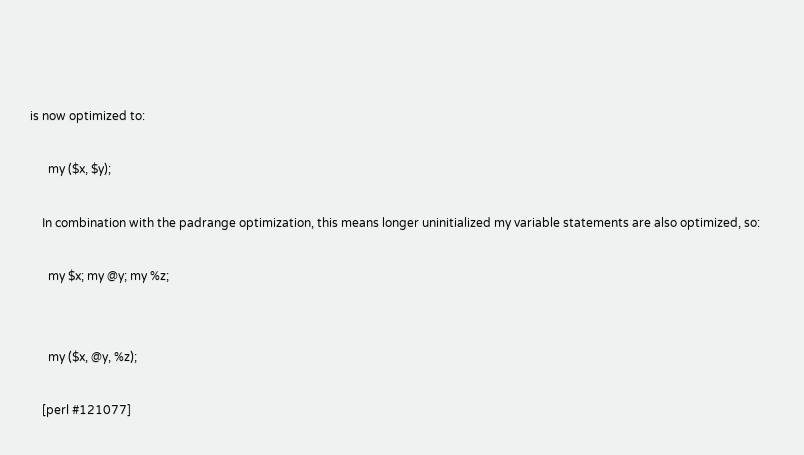is now optimized to:

      my ($x, $y);

    In combination with the padrange optimization, this means longer uninitialized my variable statements are also optimized, so:

      my $x; my @y; my %z;


      my ($x, @y, %z);

    [perl #121077]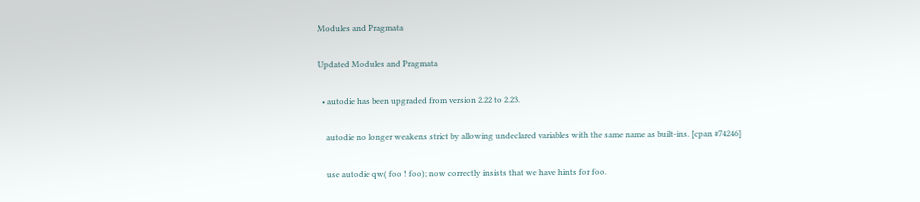Modules and Pragmata

Updated Modules and Pragmata

  • autodie has been upgraded from version 2.22 to 2.23.

    autodie no longer weakens strict by allowing undeclared variables with the same name as built-ins. [cpan #74246]

    use autodie qw( foo ! foo); now correctly insists that we have hints for foo.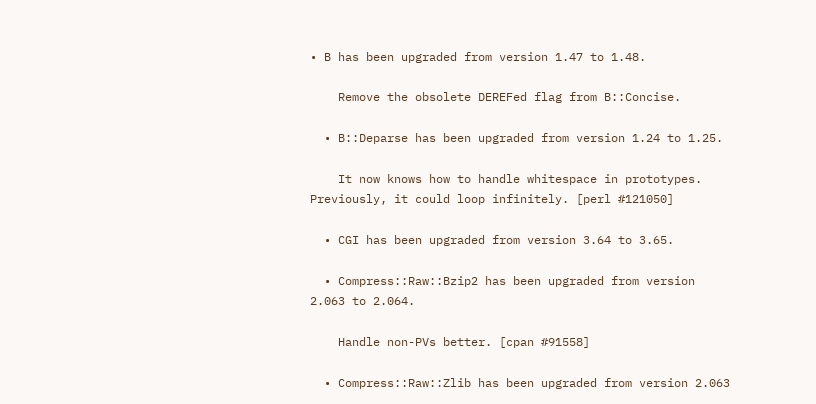• B has been upgraded from version 1.47 to 1.48.

    Remove the obsolete DEREFed flag from B::Concise.

  • B::Deparse has been upgraded from version 1.24 to 1.25.

    It now knows how to handle whitespace in prototypes. Previously, it could loop infinitely. [perl #121050]

  • CGI has been upgraded from version 3.64 to 3.65.

  • Compress::Raw::Bzip2 has been upgraded from version 2.063 to 2.064.

    Handle non-PVs better. [cpan #91558]

  • Compress::Raw::Zlib has been upgraded from version 2.063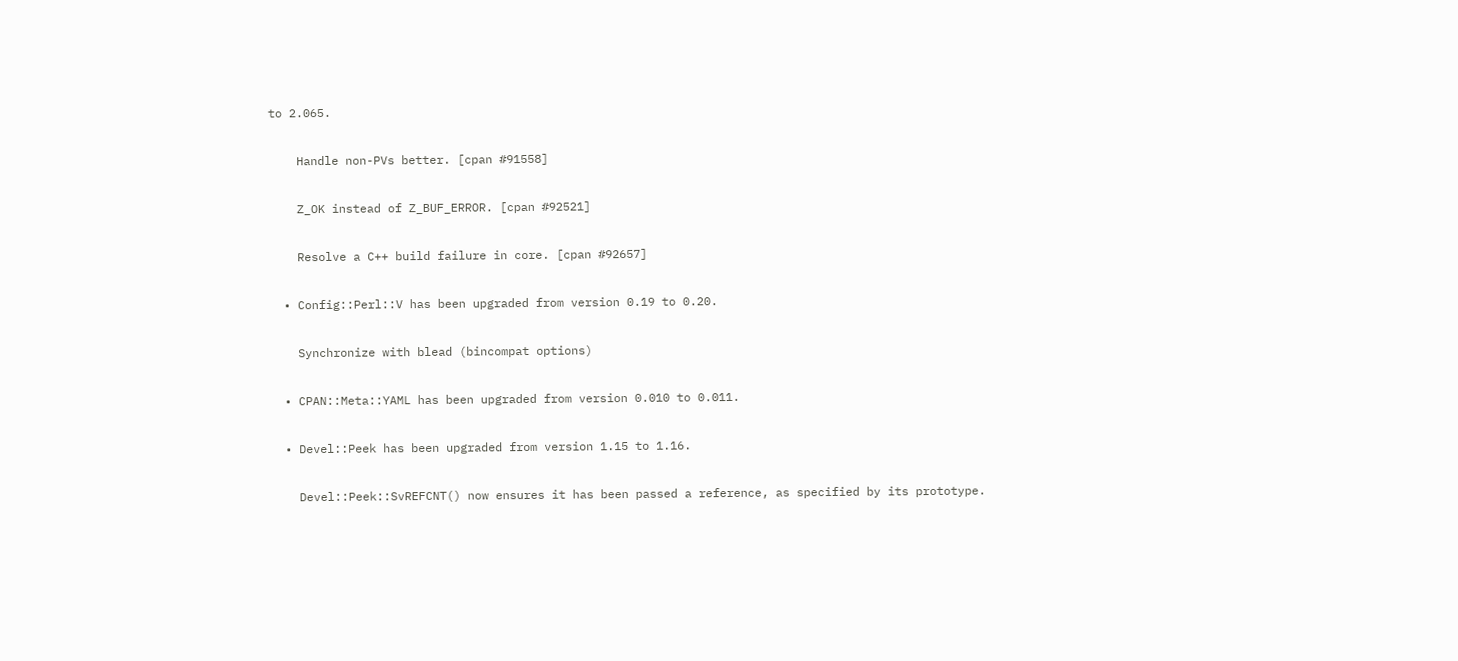to 2.065.

    Handle non-PVs better. [cpan #91558]

    Z_OK instead of Z_BUF_ERROR. [cpan #92521]

    Resolve a C++ build failure in core. [cpan #92657]

  • Config::Perl::V has been upgraded from version 0.19 to 0.20.

    Synchronize with blead (bincompat options)

  • CPAN::Meta::YAML has been upgraded from version 0.010 to 0.011.

  • Devel::Peek has been upgraded from version 1.15 to 1.16.

    Devel::Peek::SvREFCNT() now ensures it has been passed a reference, as specified by its prototype.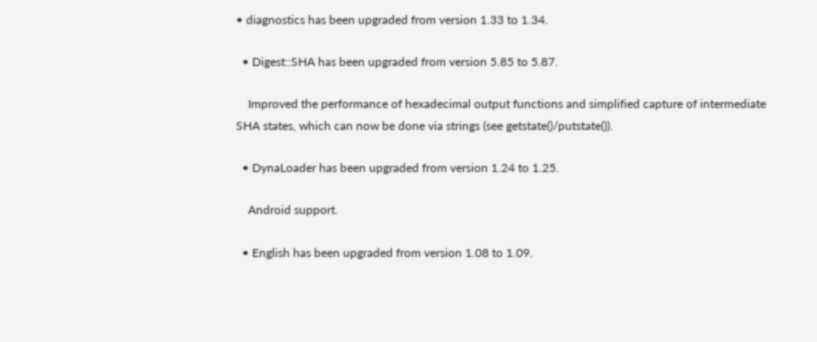• diagnostics has been upgraded from version 1.33 to 1.34.

  • Digest::SHA has been upgraded from version 5.85 to 5.87.

    Improved the performance of hexadecimal output functions and simplified capture of intermediate SHA states, which can now be done via strings (see getstate()/putstate()).

  • DynaLoader has been upgraded from version 1.24 to 1.25.

    Android support.

  • English has been upgraded from version 1.08 to 1.09.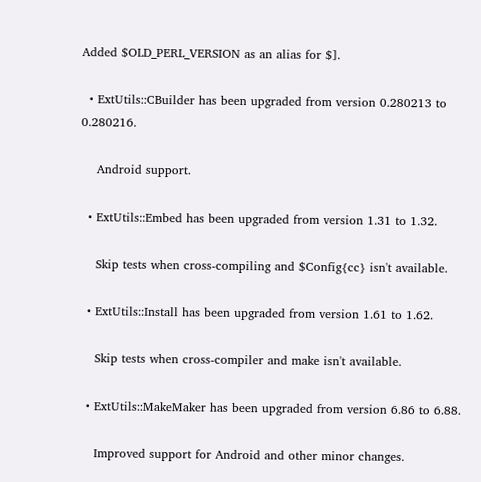Added $OLD_PERL_VERSION as an alias for $].

  • ExtUtils::CBuilder has been upgraded from version 0.280213 to 0.280216.

    Android support.

  • ExtUtils::Embed has been upgraded from version 1.31 to 1.32.

    Skip tests when cross-compiling and $Config{cc} isn't available.

  • ExtUtils::Install has been upgraded from version 1.61 to 1.62.

    Skip tests when cross-compiler and make isn't available.

  • ExtUtils::MakeMaker has been upgraded from version 6.86 to 6.88.

    Improved support for Android and other minor changes.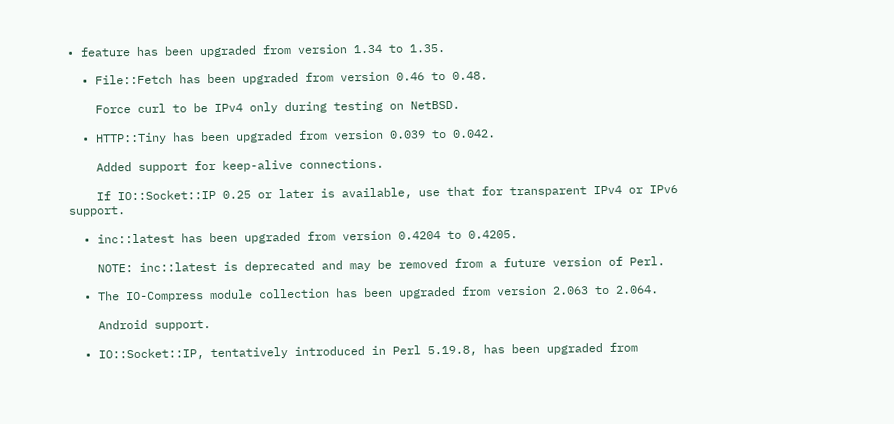• feature has been upgraded from version 1.34 to 1.35.

  • File::Fetch has been upgraded from version 0.46 to 0.48.

    Force curl to be IPv4 only during testing on NetBSD.

  • HTTP::Tiny has been upgraded from version 0.039 to 0.042.

    Added support for keep-alive connections.

    If IO::Socket::IP 0.25 or later is available, use that for transparent IPv4 or IPv6 support.

  • inc::latest has been upgraded from version 0.4204 to 0.4205.

    NOTE: inc::latest is deprecated and may be removed from a future version of Perl.

  • The IO-Compress module collection has been upgraded from version 2.063 to 2.064.

    Android support.

  • IO::Socket::IP, tentatively introduced in Perl 5.19.8, has been upgraded from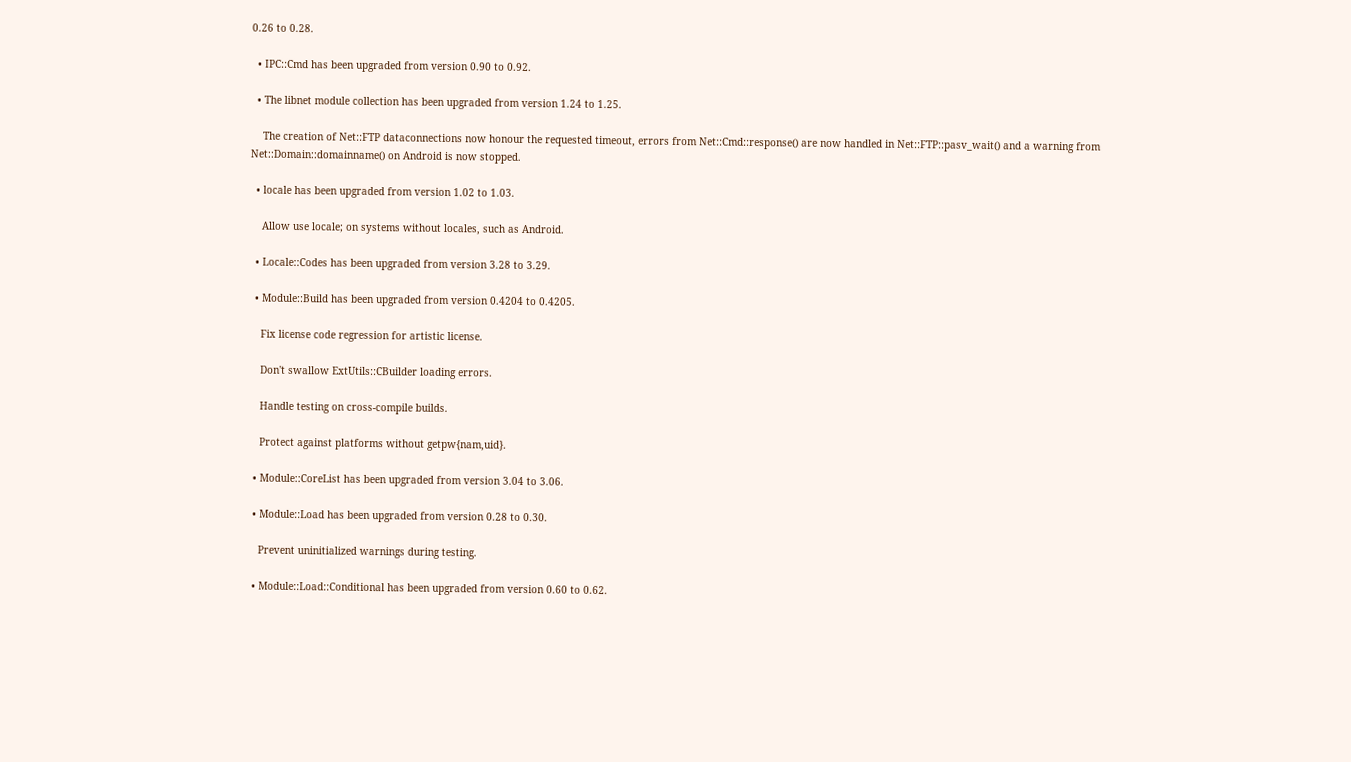0.26 to 0.28.

  • IPC::Cmd has been upgraded from version 0.90 to 0.92.

  • The libnet module collection has been upgraded from version 1.24 to 1.25.

    The creation of Net::FTP dataconnections now honour the requested timeout, errors from Net::Cmd::response() are now handled in Net::FTP::pasv_wait() and a warning from Net::Domain::domainname() on Android is now stopped.

  • locale has been upgraded from version 1.02 to 1.03.

    Allow use locale; on systems without locales, such as Android.

  • Locale::Codes has been upgraded from version 3.28 to 3.29.

  • Module::Build has been upgraded from version 0.4204 to 0.4205.

    Fix license code regression for artistic license.

    Don't swallow ExtUtils::CBuilder loading errors.

    Handle testing on cross-compile builds.

    Protect against platforms without getpw{nam,uid}.

  • Module::CoreList has been upgraded from version 3.04 to 3.06.

  • Module::Load has been upgraded from version 0.28 to 0.30.

    Prevent uninitialized warnings during testing.

  • Module::Load::Conditional has been upgraded from version 0.60 to 0.62.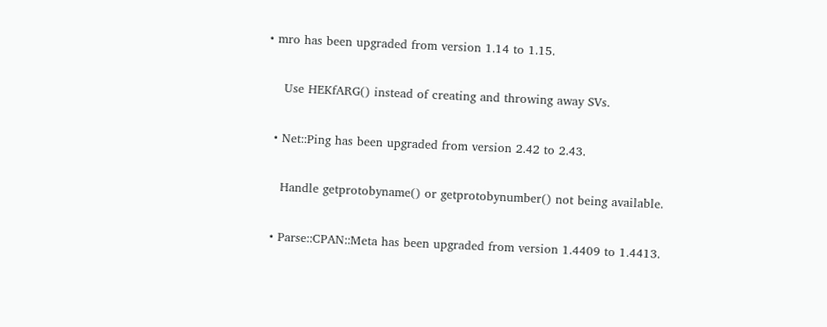• mro has been upgraded from version 1.14 to 1.15.

    Use HEKfARG() instead of creating and throwing away SVs.

  • Net::Ping has been upgraded from version 2.42 to 2.43.

    Handle getprotobyname() or getprotobynumber() not being available.

  • Parse::CPAN::Meta has been upgraded from version 1.4409 to 1.4413.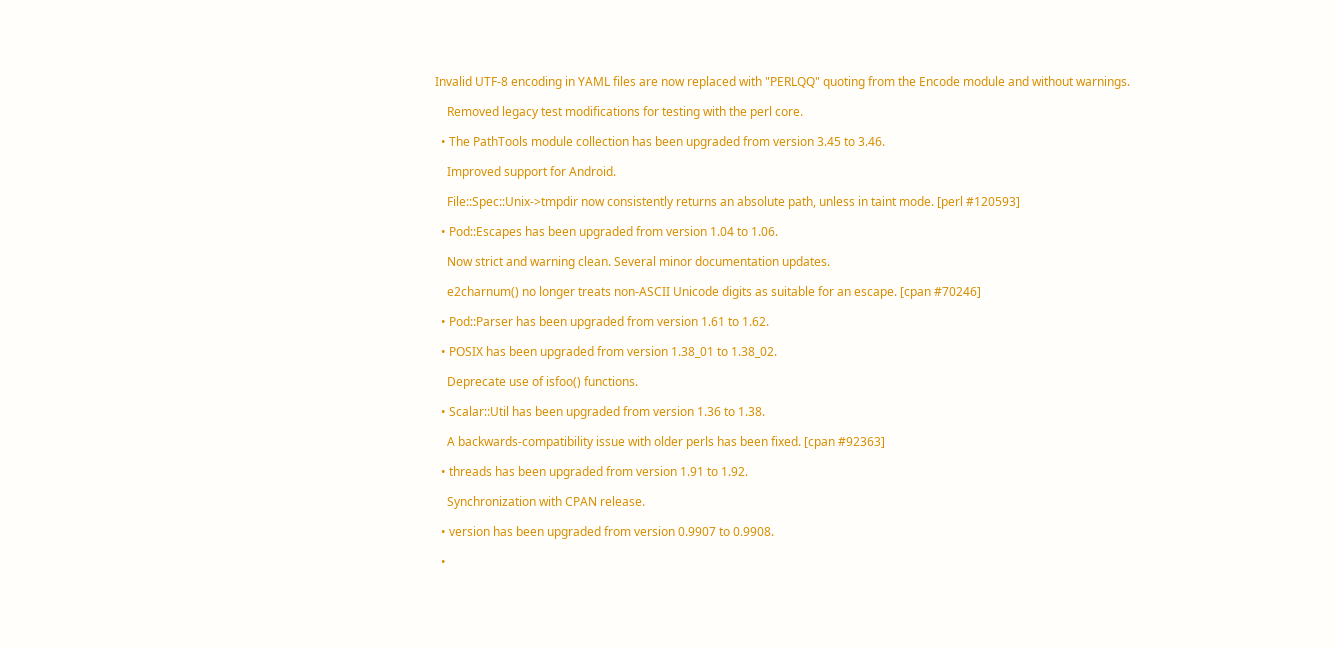Invalid UTF-8 encoding in YAML files are now replaced with "PERLQQ" quoting from the Encode module and without warnings.

    Removed legacy test modifications for testing with the perl core.

  • The PathTools module collection has been upgraded from version 3.45 to 3.46.

    Improved support for Android.

    File::Spec::Unix->tmpdir now consistently returns an absolute path, unless in taint mode. [perl #120593]

  • Pod::Escapes has been upgraded from version 1.04 to 1.06.

    Now strict and warning clean. Several minor documentation updates.

    e2charnum() no longer treats non-ASCII Unicode digits as suitable for an escape. [cpan #70246]

  • Pod::Parser has been upgraded from version 1.61 to 1.62.

  • POSIX has been upgraded from version 1.38_01 to 1.38_02.

    Deprecate use of isfoo() functions.

  • Scalar::Util has been upgraded from version 1.36 to 1.38.

    A backwards-compatibility issue with older perls has been fixed. [cpan #92363]

  • threads has been upgraded from version 1.91 to 1.92.

    Synchronization with CPAN release.

  • version has been upgraded from version 0.9907 to 0.9908.

  •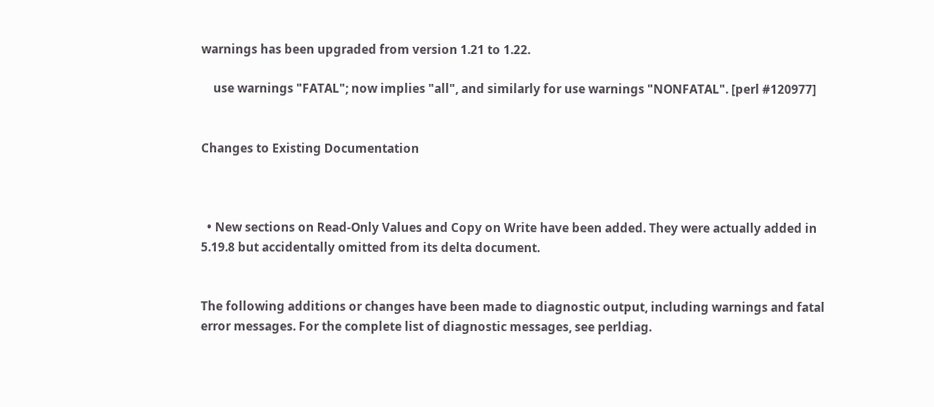warnings has been upgraded from version 1.21 to 1.22.

    use warnings "FATAL"; now implies "all", and similarly for use warnings "NONFATAL". [perl #120977]


Changes to Existing Documentation



  • New sections on Read-Only Values and Copy on Write have been added. They were actually added in 5.19.8 but accidentally omitted from its delta document.


The following additions or changes have been made to diagnostic output, including warnings and fatal error messages. For the complete list of diagnostic messages, see perldiag.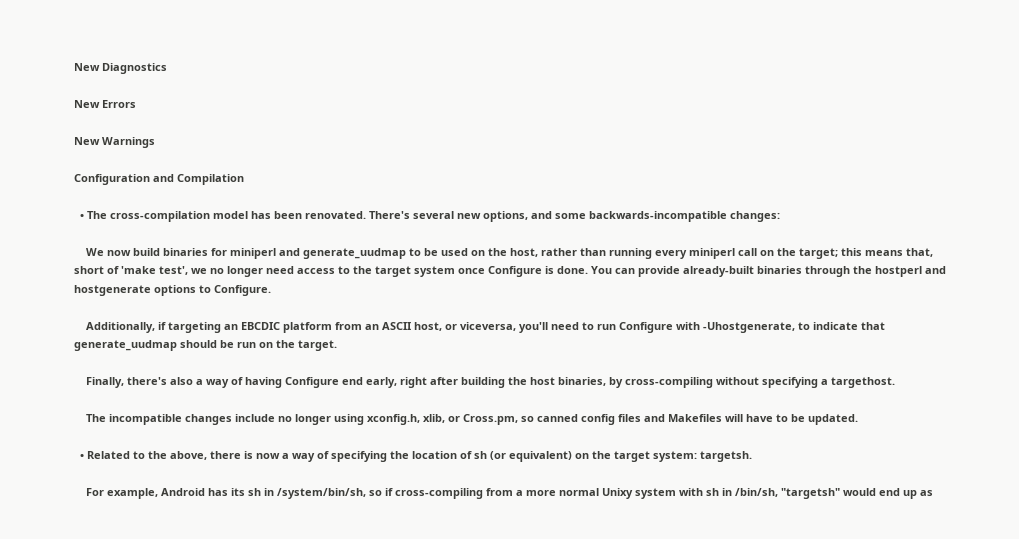New Diagnostics

New Errors

New Warnings

Configuration and Compilation

  • The cross-compilation model has been renovated. There's several new options, and some backwards-incompatible changes:

    We now build binaries for miniperl and generate_uudmap to be used on the host, rather than running every miniperl call on the target; this means that, short of 'make test', we no longer need access to the target system once Configure is done. You can provide already-built binaries through the hostperl and hostgenerate options to Configure.

    Additionally, if targeting an EBCDIC platform from an ASCII host, or viceversa, you'll need to run Configure with -Uhostgenerate, to indicate that generate_uudmap should be run on the target.

    Finally, there's also a way of having Configure end early, right after building the host binaries, by cross-compiling without specifying a targethost.

    The incompatible changes include no longer using xconfig.h, xlib, or Cross.pm, so canned config files and Makefiles will have to be updated.

  • Related to the above, there is now a way of specifying the location of sh (or equivalent) on the target system: targetsh.

    For example, Android has its sh in /system/bin/sh, so if cross-compiling from a more normal Unixy system with sh in /bin/sh, "targetsh" would end up as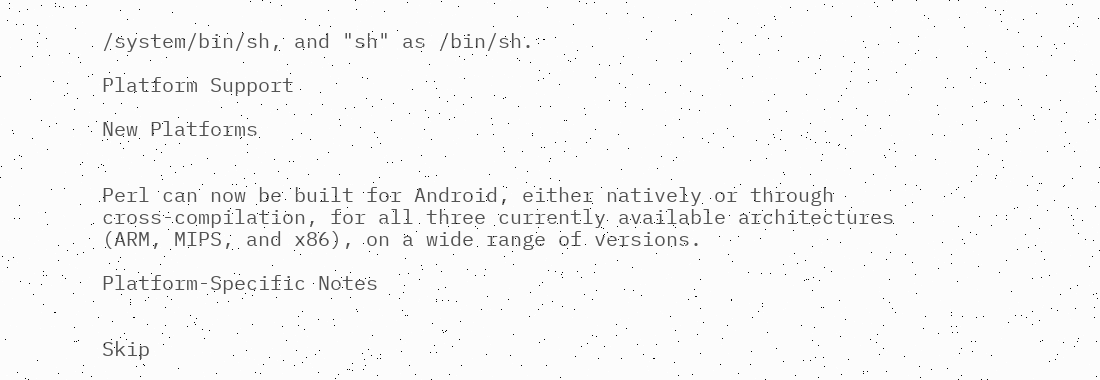/system/bin/sh, and "sh" as /bin/sh.

Platform Support

New Platforms


Perl can now be built for Android, either natively or through cross-compilation, for all three currently available architectures (ARM, MIPS, and x86), on a wide range of versions.

Platform-Specific Notes


Skip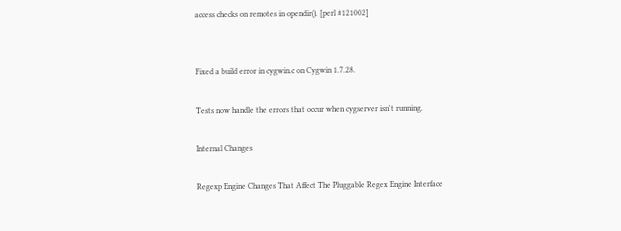access checks on remotes in opendir(). [perl #121002]


Fixed a build error in cygwin.c on Cygwin 1.7.28.

Tests now handle the errors that occur when cygserver isn't running.

Internal Changes

Regexp Engine Changes That Affect The Pluggable Regex Engine Interface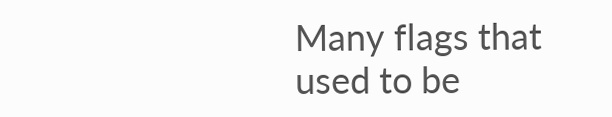Many flags that used to be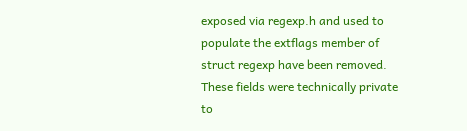exposed via regexp.h and used to populate the extflags member of struct regexp have been removed. These fields were technically private to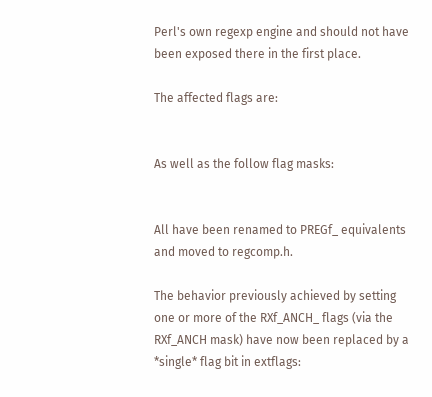Perl's own regexp engine and should not have been exposed there in the first place.

The affected flags are:


As well as the follow flag masks:


All have been renamed to PREGf_ equivalents and moved to regcomp.h.

The behavior previously achieved by setting one or more of the RXf_ANCH_ flags (via the RXf_ANCH mask) have now been replaced by a *single* flag bit in extflags: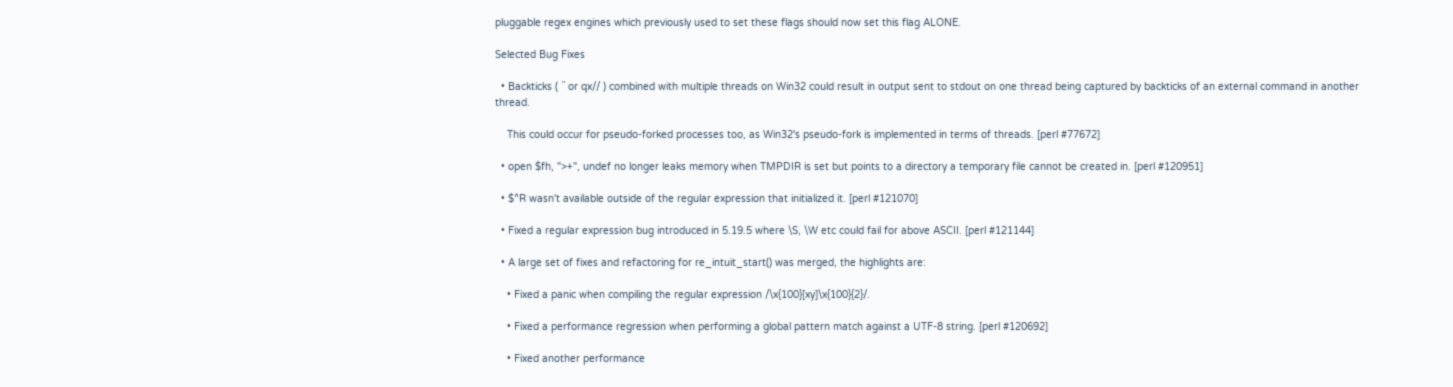pluggable regex engines which previously used to set these flags should now set this flag ALONE.

Selected Bug Fixes

  • Backticks ( `` or qx// ) combined with multiple threads on Win32 could result in output sent to stdout on one thread being captured by backticks of an external command in another thread.

    This could occur for pseudo-forked processes too, as Win32's pseudo-fork is implemented in terms of threads. [perl #77672]

  • open $fh, ">+", undef no longer leaks memory when TMPDIR is set but points to a directory a temporary file cannot be created in. [perl #120951]

  • $^R wasn't available outside of the regular expression that initialized it. [perl #121070]

  • Fixed a regular expression bug introduced in 5.19.5 where \S, \W etc could fail for above ASCII. [perl #121144]

  • A large set of fixes and refactoring for re_intuit_start() was merged, the highlights are:

    • Fixed a panic when compiling the regular expression /\x{100}[xy]\x{100}{2}/.

    • Fixed a performance regression when performing a global pattern match against a UTF-8 string. [perl #120692]

    • Fixed another performance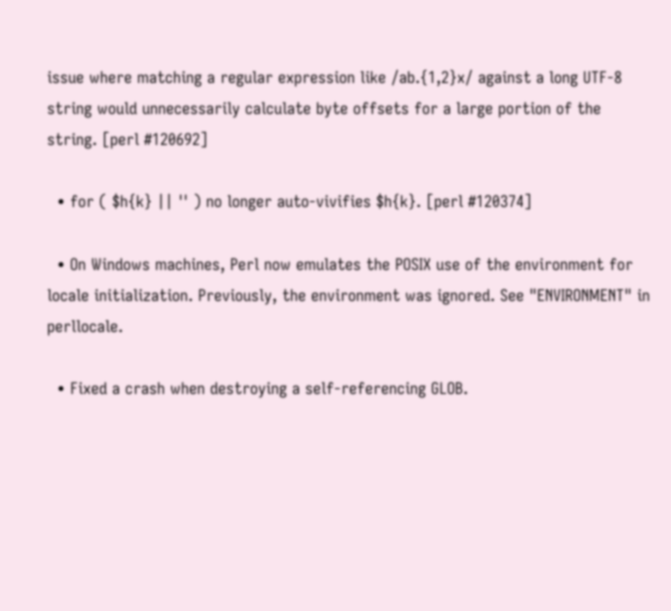issue where matching a regular expression like /ab.{1,2}x/ against a long UTF-8 string would unnecessarily calculate byte offsets for a large portion of the string. [perl #120692]

  • for ( $h{k} || '' ) no longer auto-vivifies $h{k}. [perl #120374]

  • On Windows machines, Perl now emulates the POSIX use of the environment for locale initialization. Previously, the environment was ignored. See "ENVIRONMENT" in perllocale.

  • Fixed a crash when destroying a self-referencing GLOB.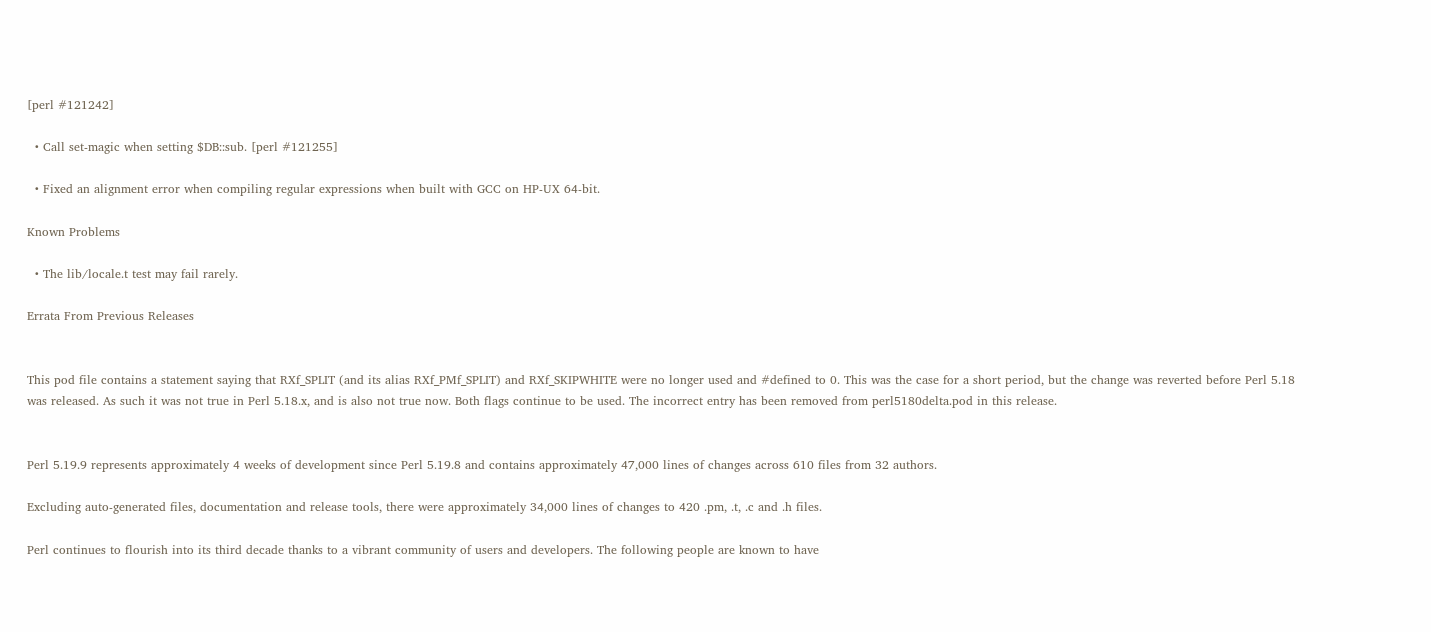[perl #121242]

  • Call set-magic when setting $DB::sub. [perl #121255]

  • Fixed an alignment error when compiling regular expressions when built with GCC on HP-UX 64-bit.

Known Problems

  • The lib/locale.t test may fail rarely.

Errata From Previous Releases


This pod file contains a statement saying that RXf_SPLIT (and its alias RXf_PMf_SPLIT) and RXf_SKIPWHITE were no longer used and #defined to 0. This was the case for a short period, but the change was reverted before Perl 5.18 was released. As such it was not true in Perl 5.18.x, and is also not true now. Both flags continue to be used. The incorrect entry has been removed from perl5180delta.pod in this release.


Perl 5.19.9 represents approximately 4 weeks of development since Perl 5.19.8 and contains approximately 47,000 lines of changes across 610 files from 32 authors.

Excluding auto-generated files, documentation and release tools, there were approximately 34,000 lines of changes to 420 .pm, .t, .c and .h files.

Perl continues to flourish into its third decade thanks to a vibrant community of users and developers. The following people are known to have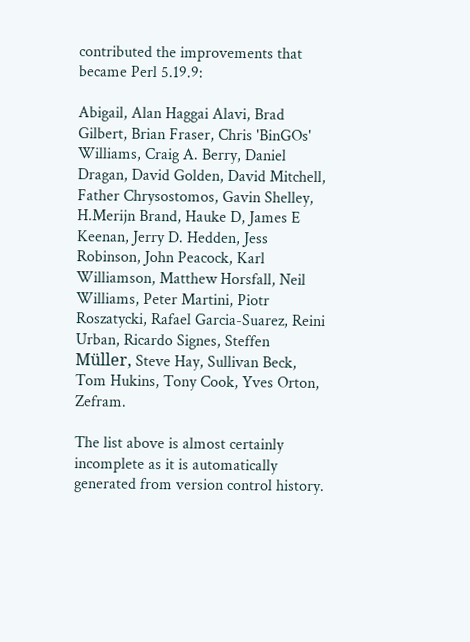contributed the improvements that became Perl 5.19.9:

Abigail, Alan Haggai Alavi, Brad Gilbert, Brian Fraser, Chris 'BinGOs' Williams, Craig A. Berry, Daniel Dragan, David Golden, David Mitchell, Father Chrysostomos, Gavin Shelley, H.Merijn Brand, Hauke D, James E Keenan, Jerry D. Hedden, Jess Robinson, John Peacock, Karl Williamson, Matthew Horsfall, Neil Williams, Peter Martini, Piotr Roszatycki, Rafael Garcia-Suarez, Reini Urban, Ricardo Signes, Steffen Müller, Steve Hay, Sullivan Beck, Tom Hukins, Tony Cook, Yves Orton, Zefram.

The list above is almost certainly incomplete as it is automatically generated from version control history.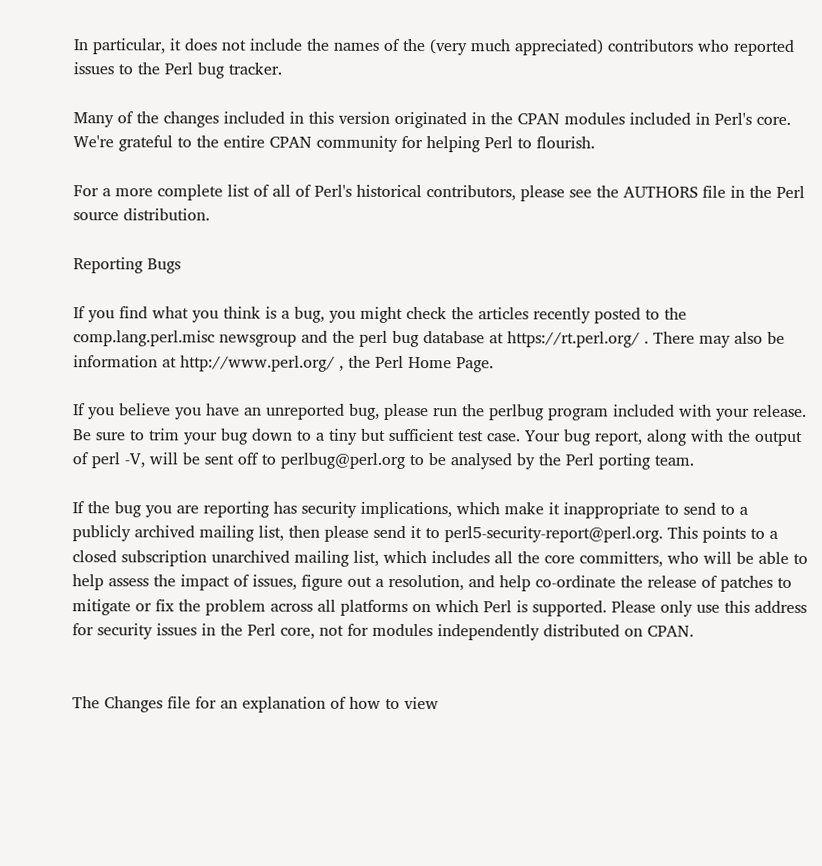In particular, it does not include the names of the (very much appreciated) contributors who reported issues to the Perl bug tracker.

Many of the changes included in this version originated in the CPAN modules included in Perl's core. We're grateful to the entire CPAN community for helping Perl to flourish.

For a more complete list of all of Perl's historical contributors, please see the AUTHORS file in the Perl source distribution.

Reporting Bugs

If you find what you think is a bug, you might check the articles recently posted to the comp.lang.perl.misc newsgroup and the perl bug database at https://rt.perl.org/ . There may also be information at http://www.perl.org/ , the Perl Home Page.

If you believe you have an unreported bug, please run the perlbug program included with your release. Be sure to trim your bug down to a tiny but sufficient test case. Your bug report, along with the output of perl -V, will be sent off to perlbug@perl.org to be analysed by the Perl porting team.

If the bug you are reporting has security implications, which make it inappropriate to send to a publicly archived mailing list, then please send it to perl5-security-report@perl.org. This points to a closed subscription unarchived mailing list, which includes all the core committers, who will be able to help assess the impact of issues, figure out a resolution, and help co-ordinate the release of patches to mitigate or fix the problem across all platforms on which Perl is supported. Please only use this address for security issues in the Perl core, not for modules independently distributed on CPAN.


The Changes file for an explanation of how to view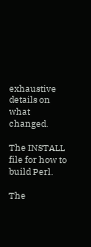exhaustive details on what changed.

The INSTALL file for how to build Perl.

The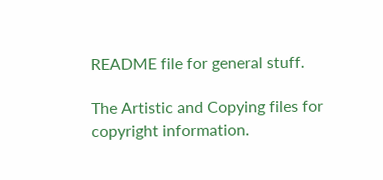README file for general stuff.

The Artistic and Copying files for copyright information.